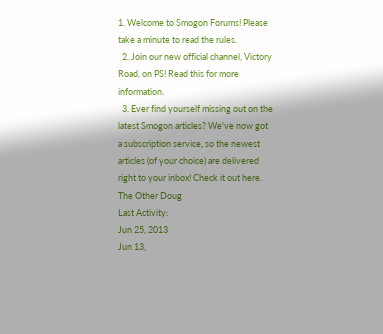1. Welcome to Smogon Forums! Please take a minute to read the rules.
  2. Join our new official channel, Victory Road, on PS! Read this for more information.
  3. Ever find yourself missing out on the latest Smogon articles? We've now got a subscription service, so the newest articles (of your choice) are delivered right to your inbox! Check it out here.
The Other Doug
Last Activity:
Jun 25, 2013
Jun 13,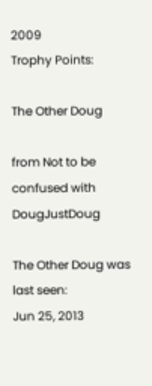2009
Trophy Points:

The Other Doug

from Not to be confused with DougJustDoug

The Other Doug was last seen:
Jun 25, 2013